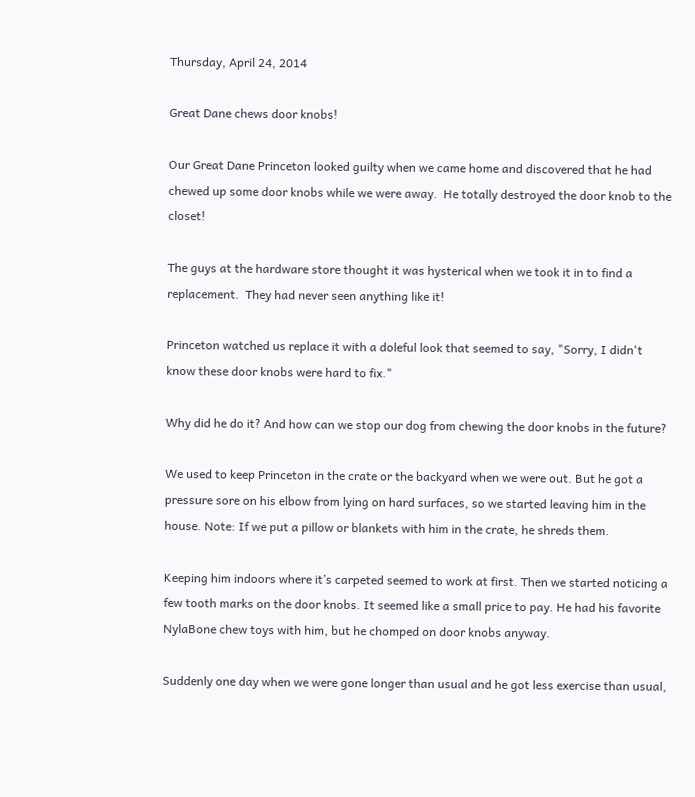Thursday, April 24, 2014

Great Dane chews door knobs!

Our Great Dane Princeton looked guilty when we came home and discovered that he had chewed up some door knobs while we were away.  He totally destroyed the door knob to the closet!

The guys at the hardware store thought it was hysterical when we took it in to find a replacement.  They had never seen anything like it!

Princeton watched us replace it with a doleful look that seemed to say, "Sorry, I didn't know these door knobs were hard to fix."

Why did he do it? And how can we stop our dog from chewing the door knobs in the future?

We used to keep Princeton in the crate or the backyard when we were out. But he got a pressure sore on his elbow from lying on hard surfaces, so we started leaving him in the house. Note: If we put a pillow or blankets with him in the crate, he shreds them.

Keeping him indoors where it’s carpeted seemed to work at first. Then we started noticing a few tooth marks on the door knobs. It seemed like a small price to pay. He had his favorite NylaBone chew toys with him, but he chomped on door knobs anyway.

Suddenly one day when we were gone longer than usual and he got less exercise than usual,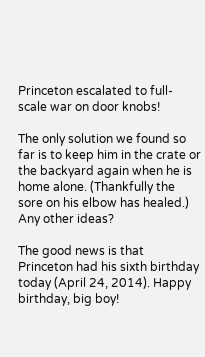Princeton escalated to full-scale war on door knobs!

The only solution we found so far is to keep him in the crate or the backyard again when he is home alone. (Thankfully the sore on his elbow has healed.) Any other ideas?

The good news is that Princeton had his sixth birthday today (April 24, 2014). Happy birthday, big boy!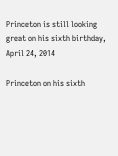Princeton is still looking great on his sixth birthday, April 24, 2014

Princeton on his sixth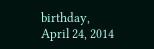birthday, April 24, 2014